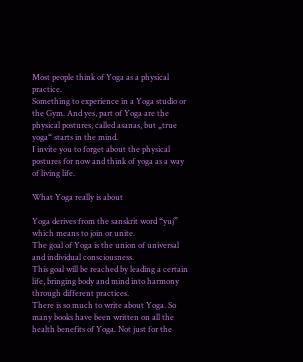Most people think of Yoga as a physical practice.
Something to experience in a Yoga studio or  the Gym. And yes, part of Yoga are the physical postures, called asanas, but „true yoga“ starts in the mind.
I invite you to forget about the physical postures for now and think of yoga as a way of living life.

What Yoga really is about

Yoga derives from the sanskrit word “yuj” which means to join or unite.
The goal of Yoga is the union of universal and individual consciousness.
This goal will be reached by leading a certain life, bringing body and mind into harmony through different practices.
There is so much to write about Yoga. So many books have been written on all the health benefits of Yoga. Not just for the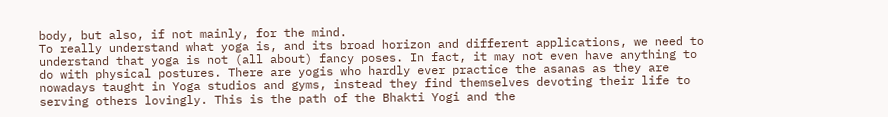body, but also, if not mainly, for the mind.
To really understand what yoga is, and its broad horizon and different applications, we need to understand that yoga is not (all about) fancy poses. In fact, it may not even have anything to do with physical postures. There are yogis who hardly ever practice the asanas as they are nowadays taught in Yoga studios and gyms, instead they find themselves devoting their life to serving others lovingly. This is the path of the Bhakti Yogi and the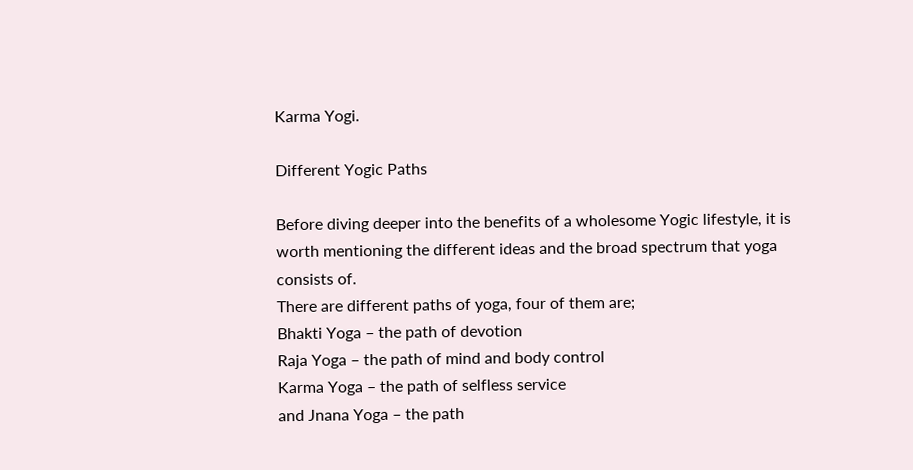Karma Yogi.

Different Yogic Paths

Before diving deeper into the benefits of a wholesome Yogic lifestyle, it is worth mentioning the different ideas and the broad spectrum that yoga consists of.
There are different paths of yoga, four of them are;
Bhakti Yoga – the path of devotion
Raja Yoga – the path of mind and body control
Karma Yoga – the path of selfless service
and Jnana Yoga – the path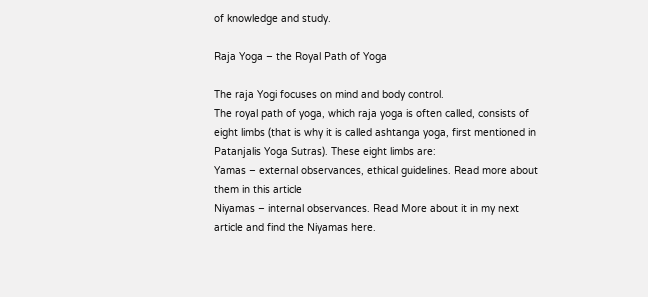of knowledge and study.

Raja Yoga – the Royal Path of Yoga

The raja Yogi focuses on mind and body control.
The royal path of yoga, which raja yoga is often called, consists of eight limbs (that is why it is called ashtanga yoga, first mentioned in Patanjalis Yoga Sutras). These eight limbs are:
Yamas – external observances, ethical guidelines. Read more about them in this article
Niyamas – internal observances. Read More about it in my next article and find the Niyamas here.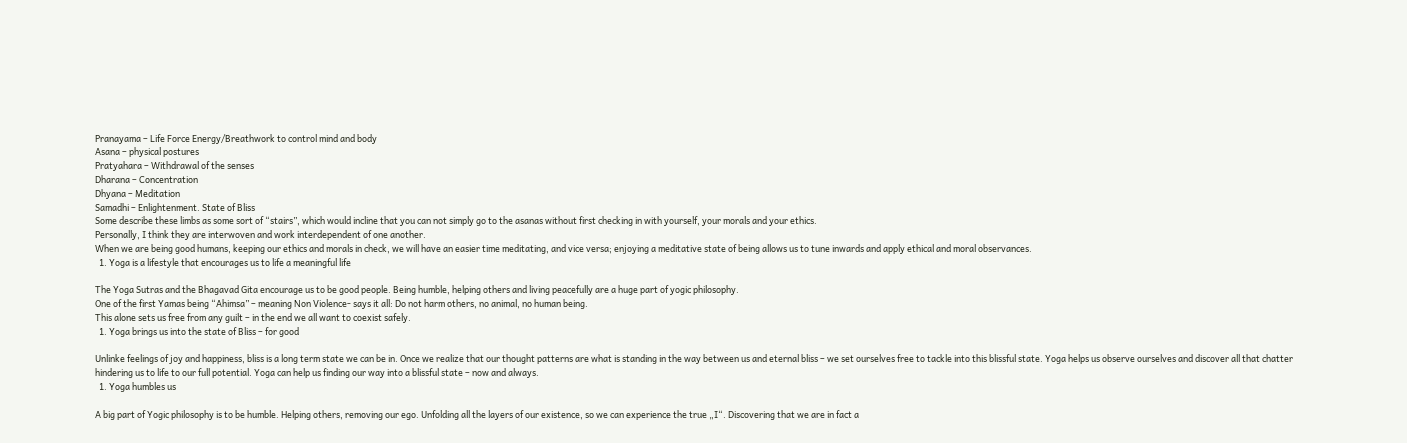Pranayama – Life Force Energy/Breathwork to control mind and body
Asana – physical postures
Pratyahara – Withdrawal of the senses
Dharana – Concentration
Dhyana – Meditation
Samadhi – Enlightenment. State of Bliss
Some describe these limbs as some sort of “stairs”, which would incline that you can not simply go to the asanas without first checking in with yourself, your morals and your ethics.
Personally, I think they are interwoven and work interdependent of one another.
When we are being good humans, keeping our ethics and morals in check, we will have an easier time meditating, and vice versa; enjoying a meditative state of being allows us to tune inwards and apply ethical and moral observances.
  1. Yoga is a lifestyle that encourages us to life a meaningful life

The Yoga Sutras and the Bhagavad Gita encourage us to be good people. Being humble, helping others and living peacefully are a huge part of yogic philosophy.
One of the first Yamas being “Ahimsa” – meaning Non Violence- says it all: Do not harm others, no animal, no human being.
This alone sets us free from any guilt – in the end we all want to coexist safely.
  1. Yoga brings us into the state of Bliss – for good

Unlinke feelings of joy and happiness, bliss is a long term state we can be in. Once we realize that our thought patterns are what is standing in the way between us and eternal bliss – we set ourselves free to tackle into this blissful state. Yoga helps us observe ourselves and discover all that chatter hindering us to life to our full potential. Yoga can help us finding our way into a blissful state – now and always.
  1. Yoga humbles us

A big part of Yogic philosophy is to be humble. Helping others, removing our ego. Unfolding all the layers of our existence, so we can experience the true „I“. Discovering that we are in fact a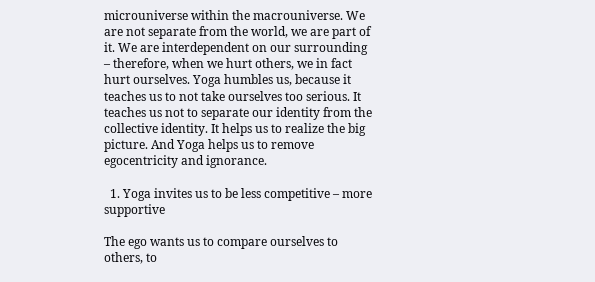microuniverse within the macrouniverse. We are not separate from the world, we are part of it. We are interdependent on our surrounding – therefore, when we hurt others, we in fact hurt ourselves. Yoga humbles us, because it teaches us to not take ourselves too serious. It teaches us not to separate our identity from the collective identity. It helps us to realize the big picture. And Yoga helps us to remove egocentricity and ignorance.

  1. Yoga invites us to be less competitive – more supportive

The ego wants us to compare ourselves to others, to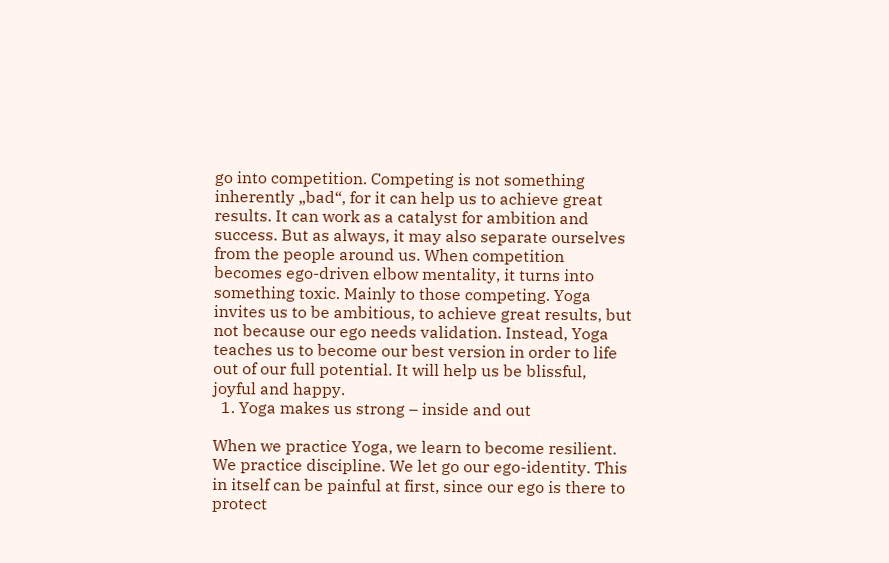go into competition. Competing is not something inherently „bad“, for it can help us to achieve great results. It can work as a catalyst for ambition and success. But as always, it may also separate ourselves from the people around us. When competition becomes ego-driven elbow mentality, it turns into something toxic. Mainly to those competing. Yoga invites us to be ambitious, to achieve great results, but not because our ego needs validation. Instead, Yoga teaches us to become our best version in order to life out of our full potential. It will help us be blissful, joyful and happy.
  1. Yoga makes us strong – inside and out

When we practice Yoga, we learn to become resilient. We practice discipline. We let go our ego-identity. This in itself can be painful at first, since our ego is there to protect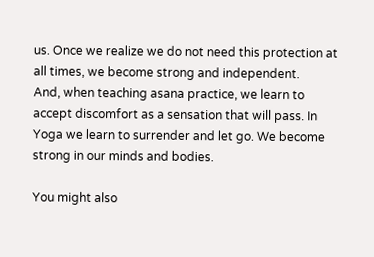us. Once we realize we do not need this protection at all times, we become strong and independent.
And, when teaching asana practice, we learn to accept discomfort as a sensation that will pass. In Yoga we learn to surrender and let go. We become strong in our minds and bodies.

You might also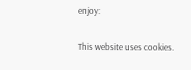enjoy:

This website uses cookies.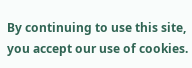By continuing to use this site, you accept our use of cookies.